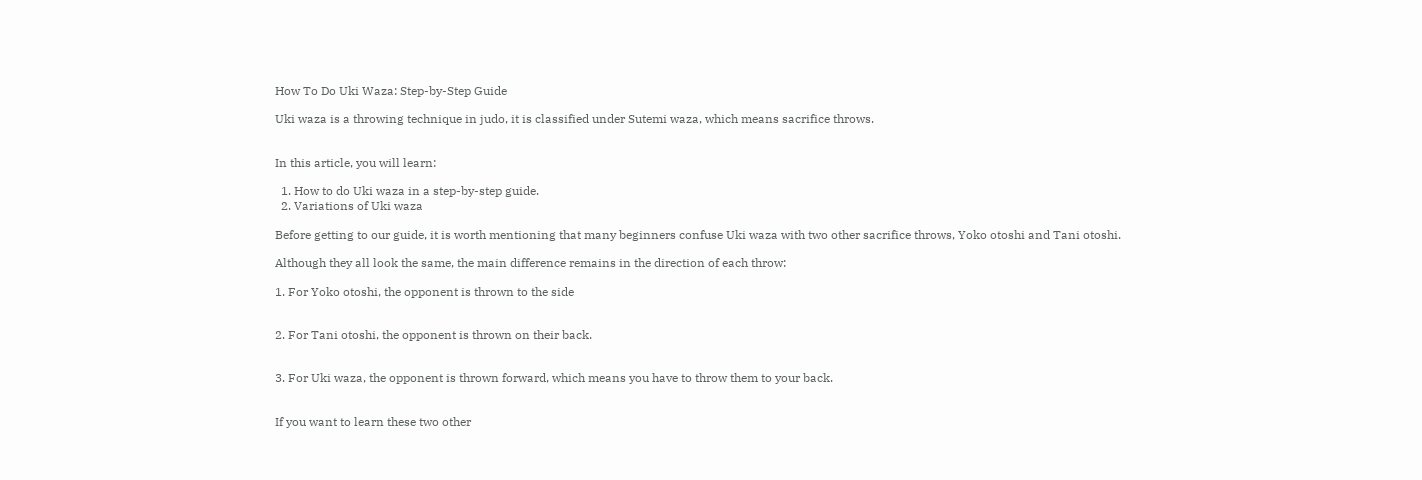How To Do Uki Waza: Step-by-Step Guide

Uki waza is a throwing technique in judo, it is classified under Sutemi waza, which means sacrifice throws.


In this article, you will learn:

  1. How to do Uki waza in a step-by-step guide.
  2. Variations of Uki waza

Before getting to our guide, it is worth mentioning that many beginners confuse Uki waza with two other sacrifice throws, Yoko otoshi and Tani otoshi.

Although they all look the same, the main difference remains in the direction of each throw:

1. For Yoko otoshi, the opponent is thrown to the side


2. For Tani otoshi, the opponent is thrown on their back.


3. For Uki waza, the opponent is thrown forward, which means you have to throw them to your back.


If you want to learn these two other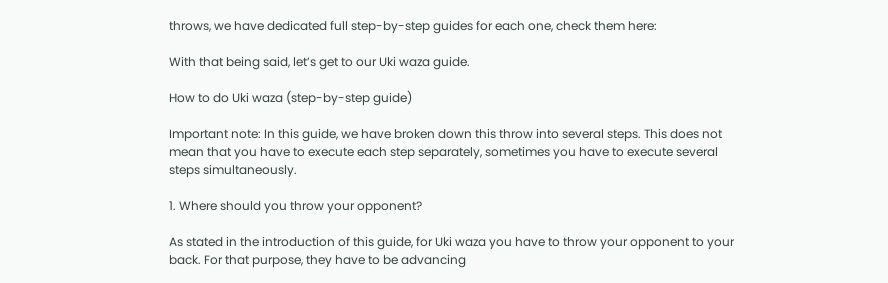throws, we have dedicated full step-by-step guides for each one, check them here:

With that being said, let’s get to our Uki waza guide.

How to do Uki waza (step-by-step guide)

Important note: In this guide, we have broken down this throw into several steps. This does not mean that you have to execute each step separately, sometimes you have to execute several steps simultaneously.

1. Where should you throw your opponent?

As stated in the introduction of this guide, for Uki waza you have to throw your opponent to your back. For that purpose, they have to be advancing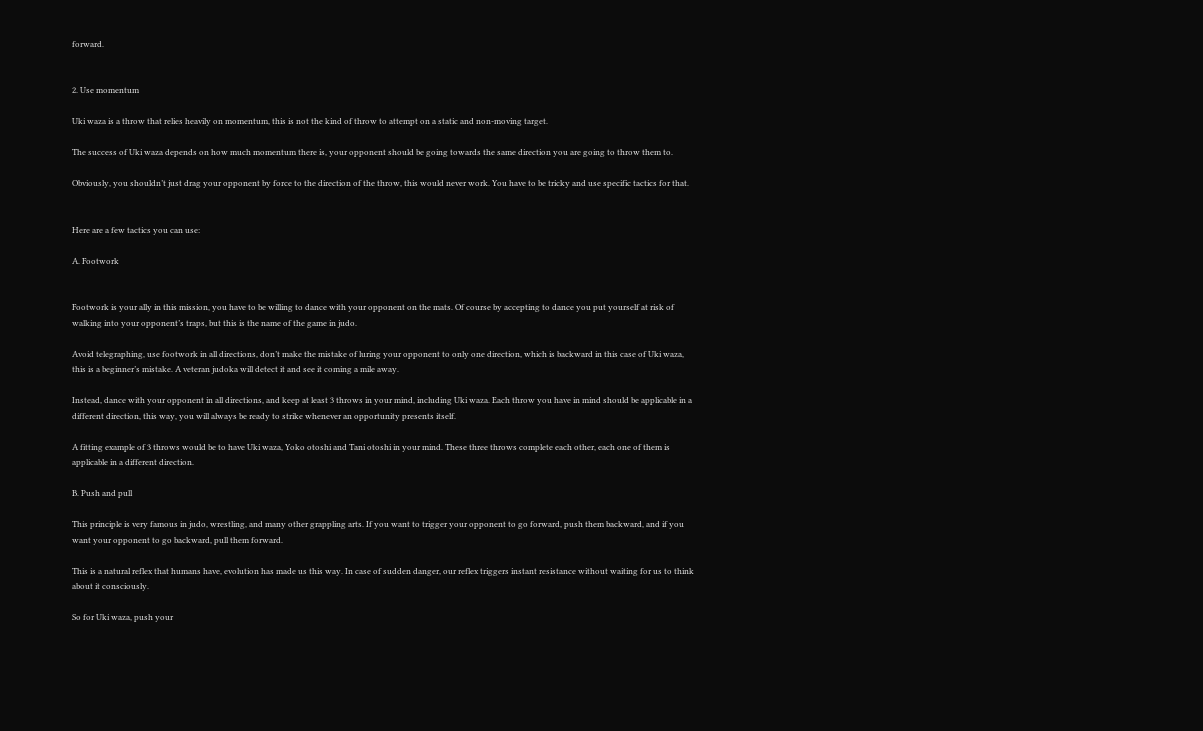forward.


2. Use momentum

Uki waza is a throw that relies heavily on momentum, this is not the kind of throw to attempt on a static and non-moving target.

The success of Uki waza depends on how much momentum there is, your opponent should be going towards the same direction you are going to throw them to.

Obviously, you shouldn’t just drag your opponent by force to the direction of the throw, this would never work. You have to be tricky and use specific tactics for that.


Here are a few tactics you can use:

A. Footwork


Footwork is your ally in this mission, you have to be willing to dance with your opponent on the mats. Of course by accepting to dance you put yourself at risk of walking into your opponent’s traps, but this is the name of the game in judo.

Avoid telegraphing, use footwork in all directions, don’t make the mistake of luring your opponent to only one direction, which is backward in this case of Uki waza, this is a beginner’s mistake. A veteran judoka will detect it and see it coming a mile away.

Instead, dance with your opponent in all directions, and keep at least 3 throws in your mind, including Uki waza. Each throw you have in mind should be applicable in a different direction, this way, you will always be ready to strike whenever an opportunity presents itself.

A fitting example of 3 throws would be to have Uki waza, Yoko otoshi and Tani otoshi in your mind. These three throws complete each other, each one of them is applicable in a different direction.

B. Push and pull

This principle is very famous in judo, wrestling, and many other grappling arts. If you want to trigger your opponent to go forward, push them backward, and if you want your opponent to go backward, pull them forward.

This is a natural reflex that humans have, evolution has made us this way. In case of sudden danger, our reflex triggers instant resistance without waiting for us to think about it consciously.

So for Uki waza, push your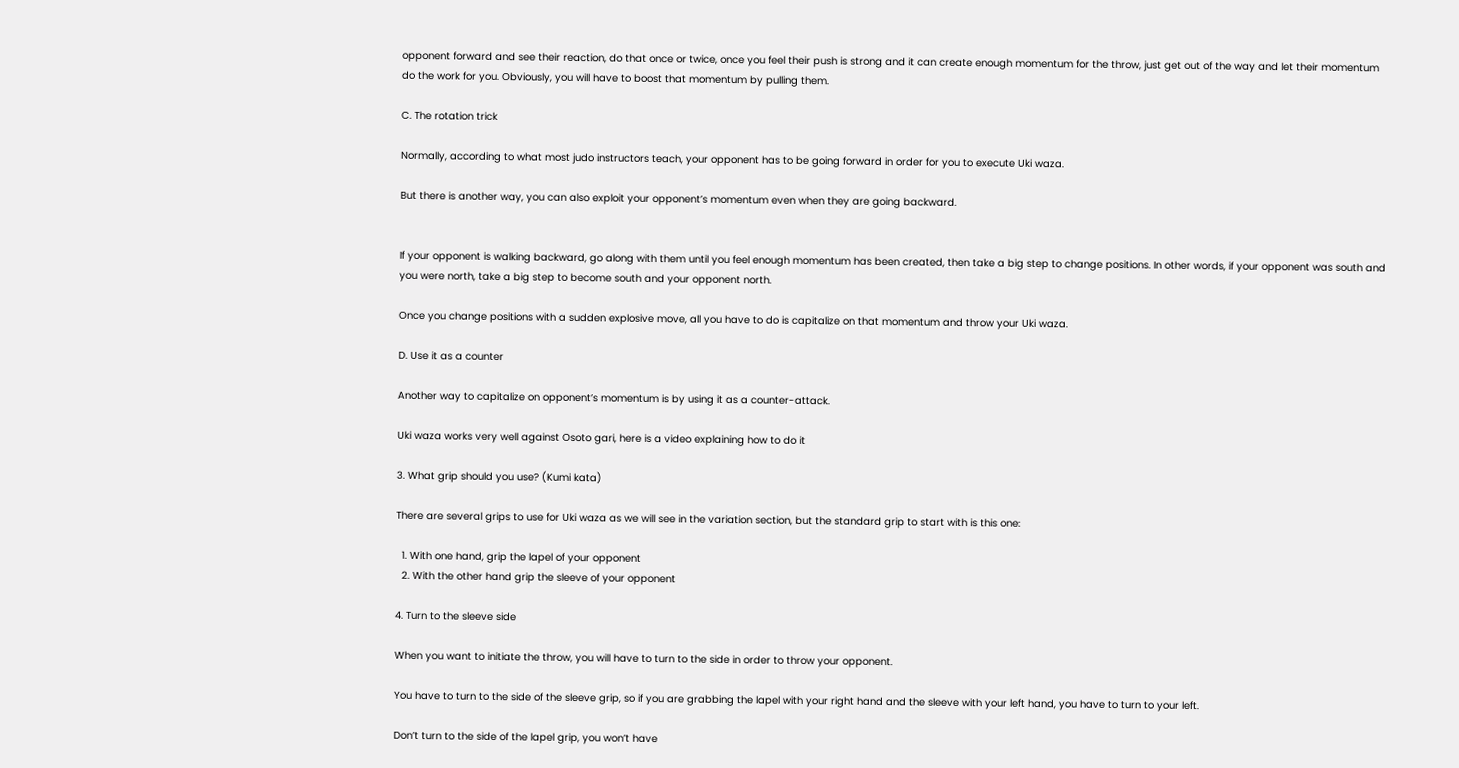opponent forward and see their reaction, do that once or twice, once you feel their push is strong and it can create enough momentum for the throw, just get out of the way and let their momentum do the work for you. Obviously, you will have to boost that momentum by pulling them.

C. The rotation trick

Normally, according to what most judo instructors teach, your opponent has to be going forward in order for you to execute Uki waza.

But there is another way, you can also exploit your opponent’s momentum even when they are going backward.


If your opponent is walking backward, go along with them until you feel enough momentum has been created, then take a big step to change positions. In other words, if your opponent was south and you were north, take a big step to become south and your opponent north.

Once you change positions with a sudden explosive move, all you have to do is capitalize on that momentum and throw your Uki waza.

D. Use it as a counter

Another way to capitalize on opponent’s momentum is by using it as a counter-attack.

Uki waza works very well against Osoto gari, here is a video explaining how to do it

3. What grip should you use? (Kumi kata)

There are several grips to use for Uki waza as we will see in the variation section, but the standard grip to start with is this one:

  1. With one hand, grip the lapel of your opponent
  2. With the other hand grip the sleeve of your opponent

4. Turn to the sleeve side

When you want to initiate the throw, you will have to turn to the side in order to throw your opponent.

You have to turn to the side of the sleeve grip, so if you are grabbing the lapel with your right hand and the sleeve with your left hand, you have to turn to your left.

Don’t turn to the side of the lapel grip, you won’t have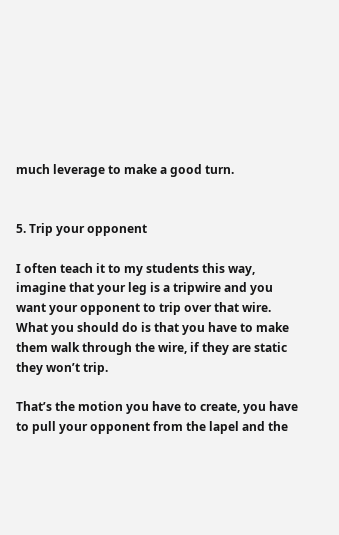much leverage to make a good turn.


5. Trip your opponent

I often teach it to my students this way, imagine that your leg is a tripwire and you want your opponent to trip over that wire. What you should do is that you have to make them walk through the wire, if they are static they won’t trip.

That’s the motion you have to create, you have to pull your opponent from the lapel and the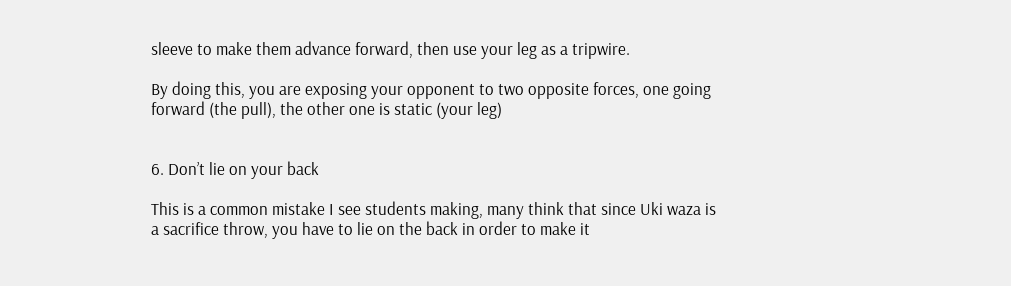sleeve to make them advance forward, then use your leg as a tripwire.

By doing this, you are exposing your opponent to two opposite forces, one going forward (the pull), the other one is static (your leg)


6. Don’t lie on your back

This is a common mistake I see students making, many think that since Uki waza is a sacrifice throw, you have to lie on the back in order to make it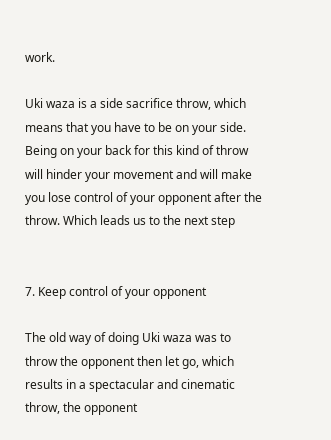work.

Uki waza is a side sacrifice throw, which means that you have to be on your side. Being on your back for this kind of throw will hinder your movement and will make you lose control of your opponent after the throw. Which leads us to the next step


7. Keep control of your opponent

The old way of doing Uki waza was to throw the opponent then let go, which results in a spectacular and cinematic throw, the opponent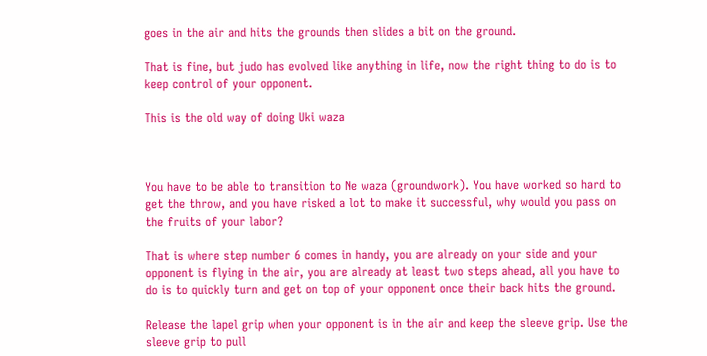goes in the air and hits the grounds then slides a bit on the ground.

That is fine, but judo has evolved like anything in life, now the right thing to do is to keep control of your opponent.

This is the old way of doing Uki waza



You have to be able to transition to Ne waza (groundwork). You have worked so hard to get the throw, and you have risked a lot to make it successful, why would you pass on the fruits of your labor?

That is where step number 6 comes in handy, you are already on your side and your opponent is flying in the air, you are already at least two steps ahead, all you have to do is to quickly turn and get on top of your opponent once their back hits the ground.

Release the lapel grip when your opponent is in the air and keep the sleeve grip. Use the sleeve grip to pull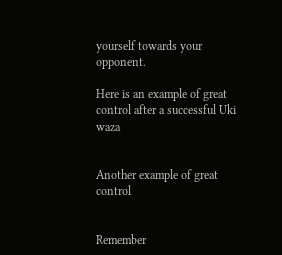yourself towards your opponent.

Here is an example of great control after a successful Uki waza


Another example of great control


Remember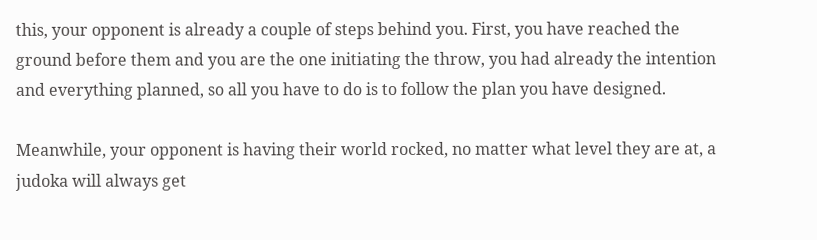this, your opponent is already a couple of steps behind you. First, you have reached the ground before them and you are the one initiating the throw, you had already the intention and everything planned, so all you have to do is to follow the plan you have designed.

Meanwhile, your opponent is having their world rocked, no matter what level they are at, a judoka will always get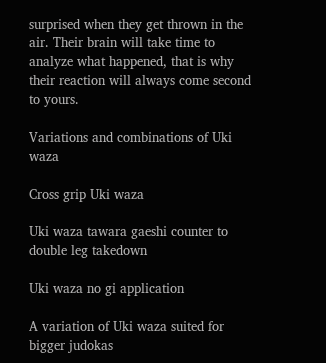surprised when they get thrown in the air. Their brain will take time to analyze what happened, that is why their reaction will always come second to yours.

Variations and combinations of Uki waza

Cross grip Uki waza

Uki waza tawara gaeshi counter to double leg takedown

Uki waza no gi application

A variation of Uki waza suited for bigger judokas